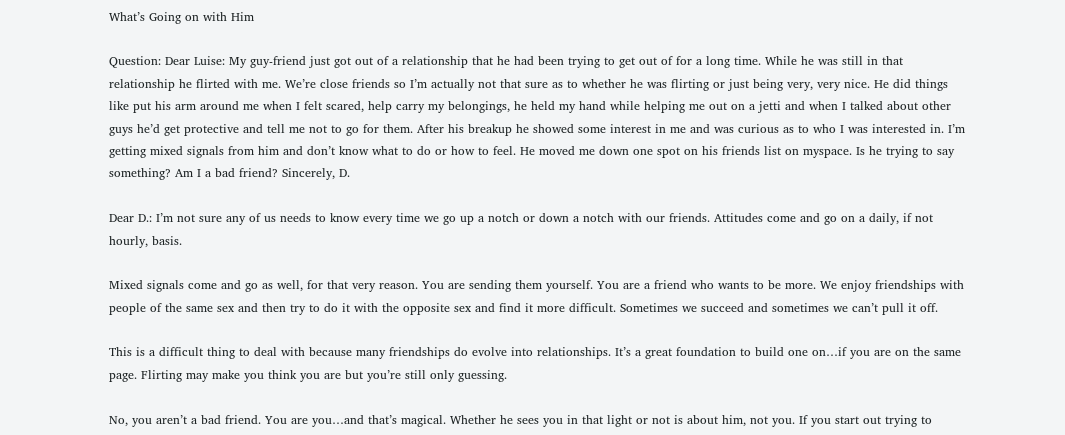What’s Going on with Him

Question: Dear Luise: My guy-friend just got out of a relationship that he had been trying to get out of for a long time. While he was still in that relationship he flirted with me. We’re close friends so I’m actually not that sure as to whether he was flirting or just being very, very nice. He did things like put his arm around me when I felt scared, help carry my belongings, he held my hand while helping me out on a jetti and when I talked about other guys he’d get protective and tell me not to go for them. After his breakup he showed some interest in me and was curious as to who I was interested in. I’m getting mixed signals from him and don’t know what to do or how to feel. He moved me down one spot on his friends list on myspace. Is he trying to say something? Am I a bad friend? Sincerely, D.

Dear D.: I’m not sure any of us needs to know every time we go up a notch or down a notch with our friends. Attitudes come and go on a daily, if not hourly, basis.

Mixed signals come and go as well, for that very reason. You are sending them yourself. You are a friend who wants to be more. We enjoy friendships with people of the same sex and then try to do it with the opposite sex and find it more difficult. Sometimes we succeed and sometimes we can’t pull it off.

This is a difficult thing to deal with because many friendships do evolve into relationships. It’s a great foundation to build one on…if you are on the same page. Flirting may make you think you are but you’re still only guessing.

No, you aren’t a bad friend. You are you…and that’s magical. Whether he sees you in that light or not is about him, not you. If you start out trying to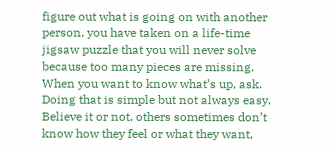figure out what is going on with another person, you have taken on a life-time jigsaw puzzle that you will never solve because too many pieces are missing. When you want to know what’s up, ask. Doing that is simple but not always easy. Believe it or not, others sometimes don’t know how they feel or what they want,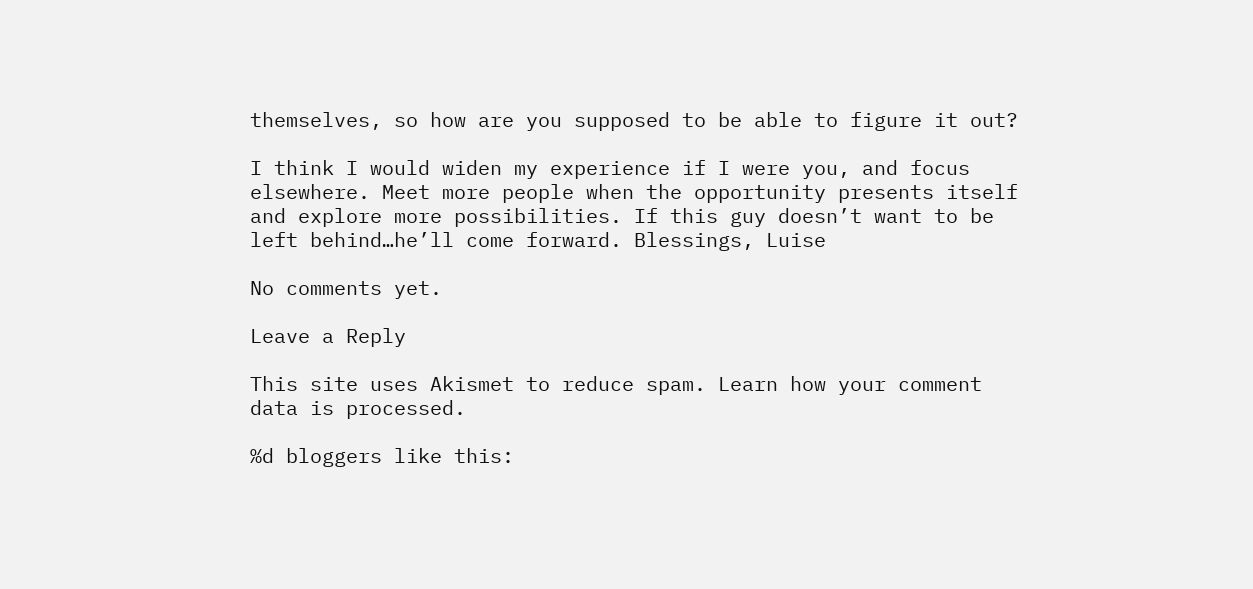themselves, so how are you supposed to be able to figure it out?

I think I would widen my experience if I were you, and focus elsewhere. Meet more people when the opportunity presents itself and explore more possibilities. If this guy doesn’t want to be left behind…he’ll come forward. Blessings, Luise

No comments yet.

Leave a Reply

This site uses Akismet to reduce spam. Learn how your comment data is processed.

%d bloggers like this: